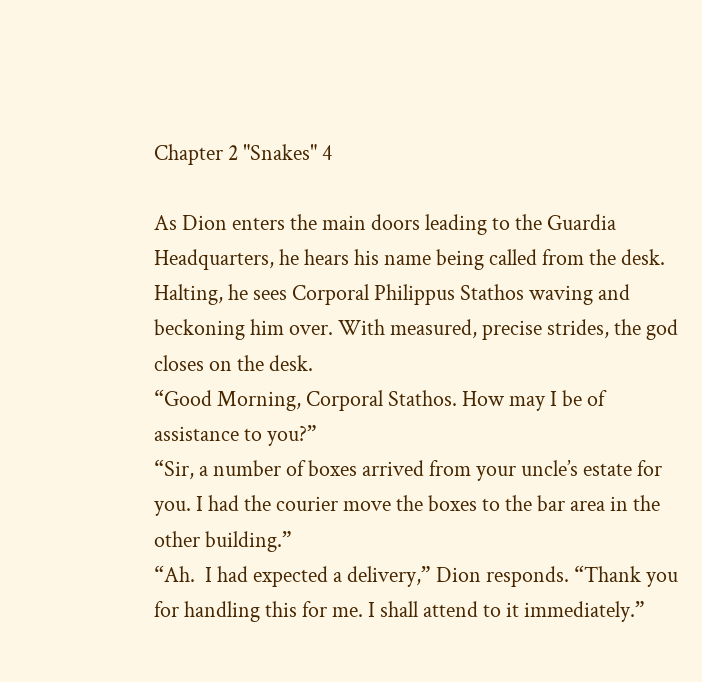Chapter 2 "Snakes" 4

As Dion enters the main doors leading to the Guardia Headquarters, he hears his name being called from the desk. Halting, he sees Corporal Philippus Stathos waving and beckoning him over. With measured, precise strides, the god closes on the desk.
“Good Morning, Corporal Stathos. How may I be of assistance to you?”
“Sir, a number of boxes arrived from your uncle’s estate for you. I had the courier move the boxes to the bar area in the other building.”
“Ah.  I had expected a delivery,” Dion responds. “Thank you for handling this for me. I shall attend to it immediately.”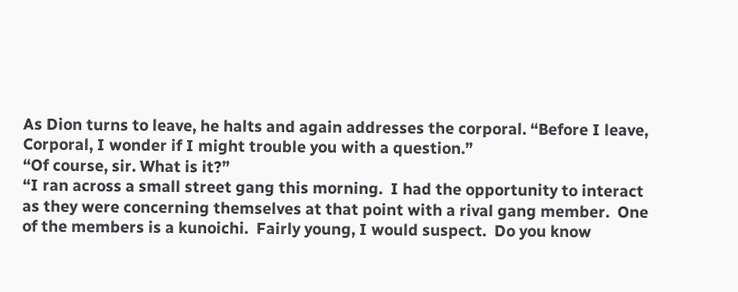As Dion turns to leave, he halts and again addresses the corporal. “Before I leave, Corporal, I wonder if I might trouble you with a question.”
“Of course, sir. What is it?”
“I ran across a small street gang this morning.  I had the opportunity to interact as they were concerning themselves at that point with a rival gang member.  One of the members is a kunoichi.  Fairly young, I would suspect.  Do you know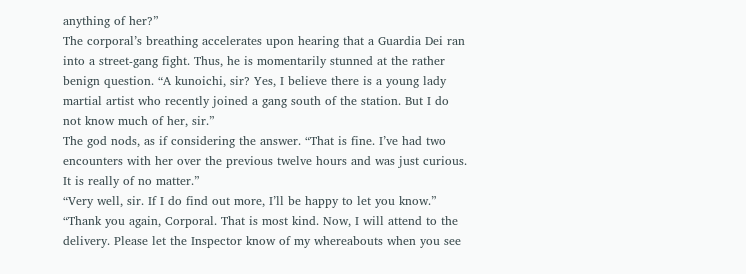anything of her?”
The corporal’s breathing accelerates upon hearing that a Guardia Dei ran into a street-gang fight. Thus, he is momentarily stunned at the rather benign question. “A kunoichi, sir? Yes, I believe there is a young lady martial artist who recently joined a gang south of the station. But I do not know much of her, sir.”
The god nods, as if considering the answer. “That is fine. I’ve had two encounters with her over the previous twelve hours and was just curious. It is really of no matter.”
“Very well, sir. If I do find out more, I’ll be happy to let you know.”
“Thank you again, Corporal. That is most kind. Now, I will attend to the delivery. Please let the Inspector know of my whereabouts when you see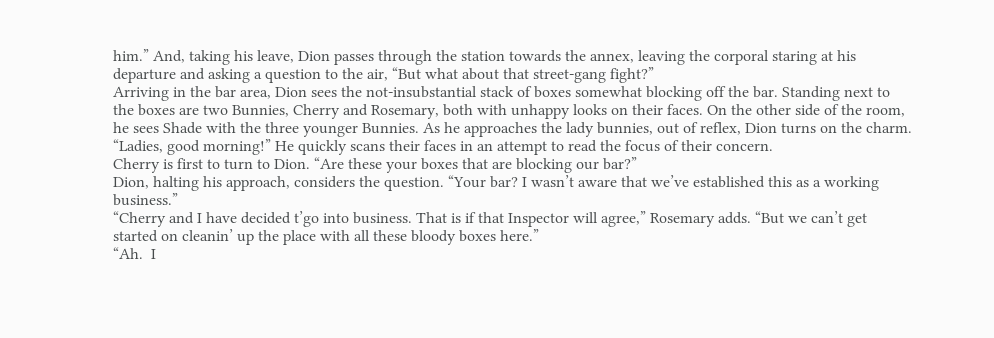him.” And, taking his leave, Dion passes through the station towards the annex, leaving the corporal staring at his departure and asking a question to the air, “But what about that street-gang fight?”
Arriving in the bar area, Dion sees the not-insubstantial stack of boxes somewhat blocking off the bar. Standing next to the boxes are two Bunnies, Cherry and Rosemary, both with unhappy looks on their faces. On the other side of the room, he sees Shade with the three younger Bunnies. As he approaches the lady bunnies, out of reflex, Dion turns on the charm.
“Ladies, good morning!” He quickly scans their faces in an attempt to read the focus of their concern.
Cherry is first to turn to Dion. “Are these your boxes that are blocking our bar?”
Dion, halting his approach, considers the question. “Your bar? I wasn’t aware that we’ve established this as a working business.”
“Cherry and I have decided t’go into business. That is if that Inspector will agree,” Rosemary adds. “But we can’t get started on cleanin’ up the place with all these bloody boxes here.”
“Ah.  I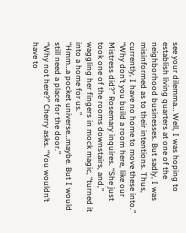see your dilemma… Well, I was hoping to establish living quarters at one of the neighborhood businesses. But sadly, I was misinformed as to their intentions. Thus, currently, I have no home to move these into.”
“Why don’t you build a room here, like our Mistress did?” Rosemary inquires. “She just took one of the rooms downstairs, and,” waggling her fingers in mock magic, “turned it into a home for us.”
“Hmm…a pocket universe…maybe. But I would still need a place for the door.”
“Why not here?” Cherry asks. “You wouldn’t have to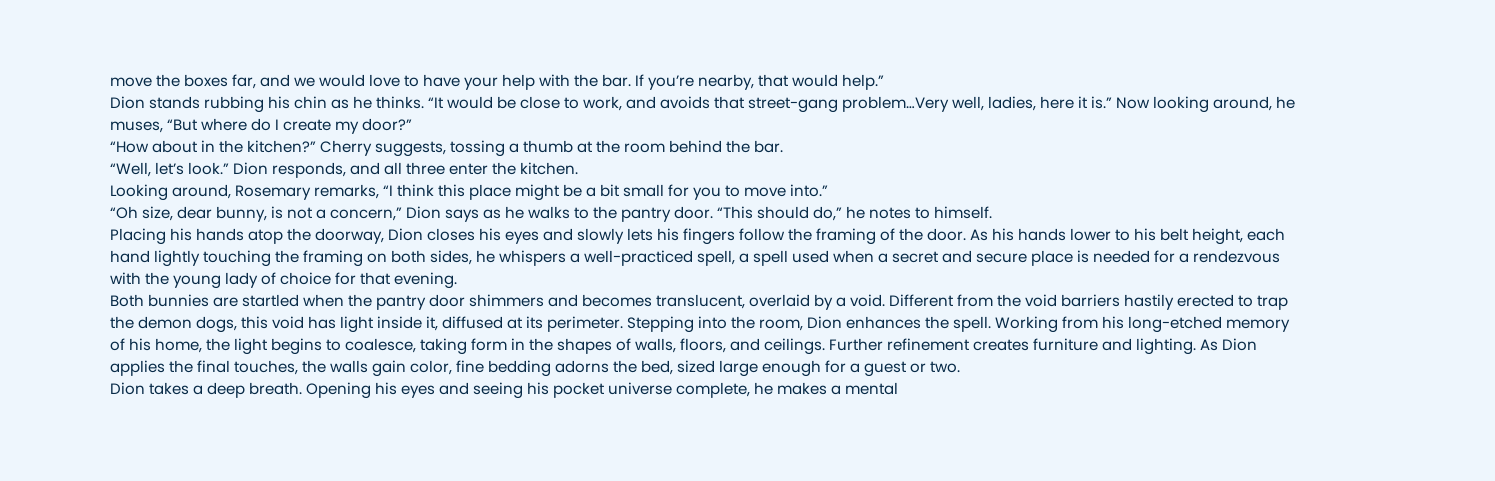move the boxes far, and we would love to have your help with the bar. If you’re nearby, that would help.”
Dion stands rubbing his chin as he thinks. “It would be close to work, and avoids that street-gang problem…Very well, ladies, here it is.” Now looking around, he muses, “But where do I create my door?”
“How about in the kitchen?” Cherry suggests, tossing a thumb at the room behind the bar.
“Well, let’s look.” Dion responds, and all three enter the kitchen.
Looking around, Rosemary remarks, “I think this place might be a bit small for you to move into.”
“Oh size, dear bunny, is not a concern,” Dion says as he walks to the pantry door. “This should do,” he notes to himself.
Placing his hands atop the doorway, Dion closes his eyes and slowly lets his fingers follow the framing of the door. As his hands lower to his belt height, each hand lightly touching the framing on both sides, he whispers a well-practiced spell, a spell used when a secret and secure place is needed for a rendezvous with the young lady of choice for that evening.
Both bunnies are startled when the pantry door shimmers and becomes translucent, overlaid by a void. Different from the void barriers hastily erected to trap the demon dogs, this void has light inside it, diffused at its perimeter. Stepping into the room, Dion enhances the spell. Working from his long-etched memory of his home, the light begins to coalesce, taking form in the shapes of walls, floors, and ceilings. Further refinement creates furniture and lighting. As Dion applies the final touches, the walls gain color, fine bedding adorns the bed, sized large enough for a guest or two.
Dion takes a deep breath. Opening his eyes and seeing his pocket universe complete, he makes a mental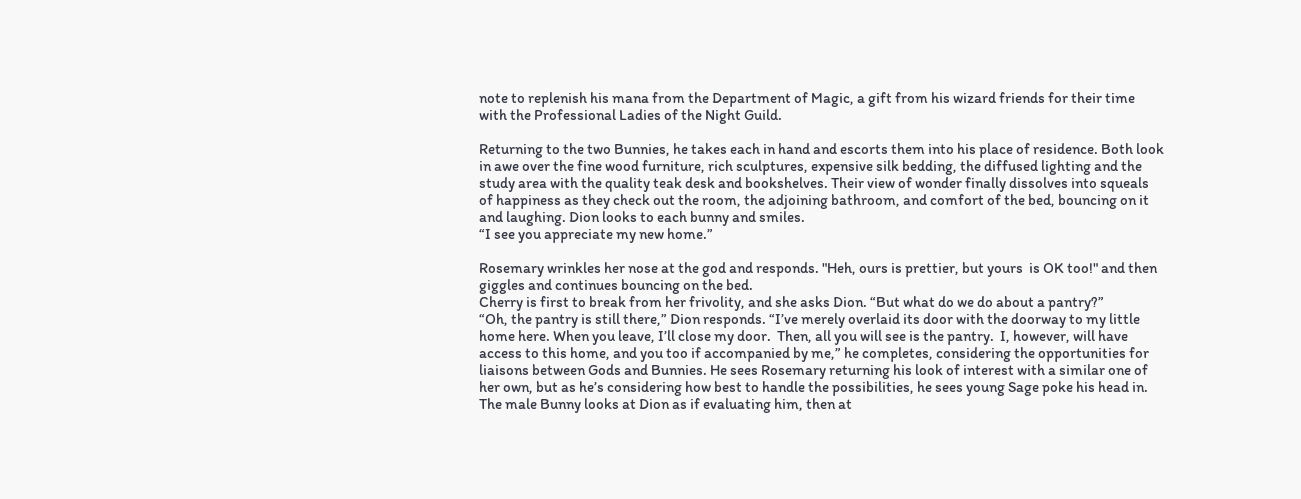note to replenish his mana from the Department of Magic, a gift from his wizard friends for their time with the Professional Ladies of the Night Guild.

Returning to the two Bunnies, he takes each in hand and escorts them into his place of residence. Both look in awe over the fine wood furniture, rich sculptures, expensive silk bedding, the diffused lighting and the study area with the quality teak desk and bookshelves. Their view of wonder finally dissolves into squeals of happiness as they check out the room, the adjoining bathroom, and comfort of the bed, bouncing on it and laughing. Dion looks to each bunny and smiles.
“I see you appreciate my new home.”

Rosemary wrinkles her nose at the god and responds. "Heh, ours is prettier, but yours  is OK too!" and then giggles and continues bouncing on the bed.
Cherry is first to break from her frivolity, and she asks Dion. “But what do we do about a pantry?”
“Oh, the pantry is still there,” Dion responds. “I’ve merely overlaid its door with the doorway to my little home here. When you leave, I’ll close my door.  Then, all you will see is the pantry.  I, however, will have access to this home, and you too if accompanied by me,” he completes, considering the opportunities for liaisons between Gods and Bunnies. He sees Rosemary returning his look of interest with a similar one of her own, but as he’s considering how best to handle the possibilities, he sees young Sage poke his head in. The male Bunny looks at Dion as if evaluating him, then at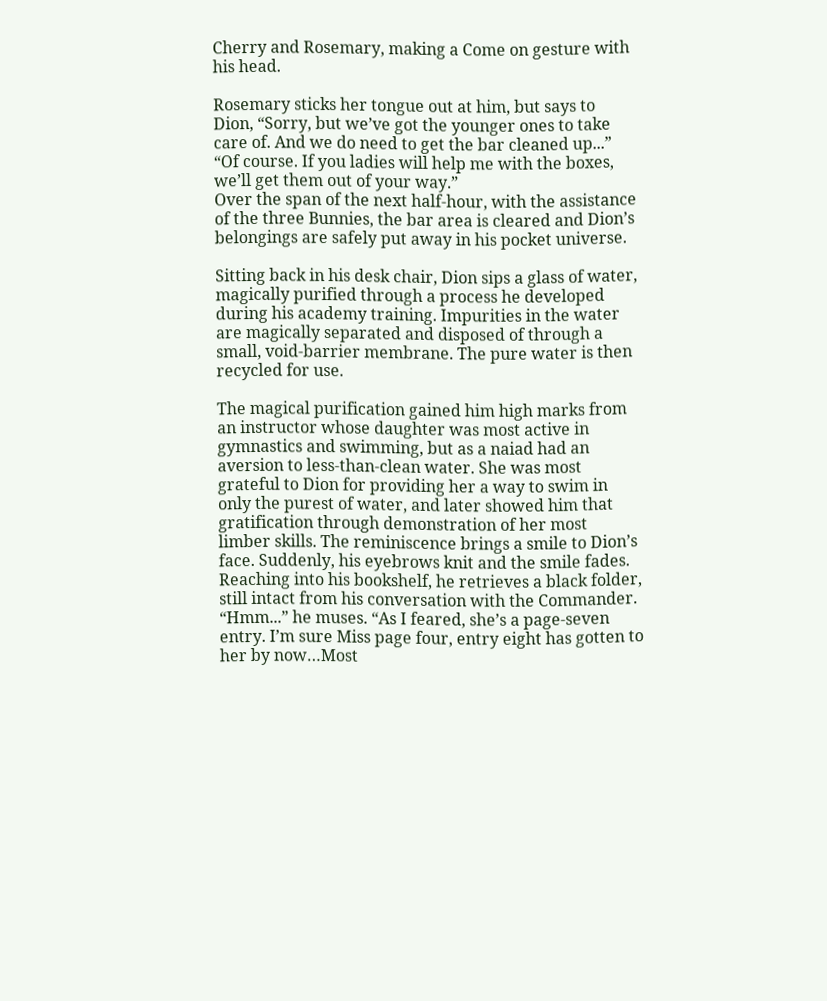Cherry and Rosemary, making a Come on gesture with his head.

Rosemary sticks her tongue out at him, but says to Dion, “Sorry, but we’ve got the younger ones to take care of. And we do need to get the bar cleaned up...”
“Of course. If you ladies will help me with the boxes, we’ll get them out of your way.”
Over the span of the next half-hour, with the assistance of the three Bunnies, the bar area is cleared and Dion’s belongings are safely put away in his pocket universe.

Sitting back in his desk chair, Dion sips a glass of water, magically purified through a process he developed during his academy training. Impurities in the water are magically separated and disposed of through a small, void-barrier membrane. The pure water is then recycled for use.

The magical purification gained him high marks from an instructor whose daughter was most active in gymnastics and swimming, but as a naiad had an aversion to less-than-clean water. She was most grateful to Dion for providing her a way to swim in only the purest of water, and later showed him that gratification through demonstration of her most limber skills. The reminiscence brings a smile to Dion’s face. Suddenly, his eyebrows knit and the smile fades. Reaching into his bookshelf, he retrieves a black folder, still intact from his conversation with the Commander.
“Hmm...” he muses. “As I feared, she’s a page-seven entry. I’m sure Miss page four, entry eight has gotten to her by now…Most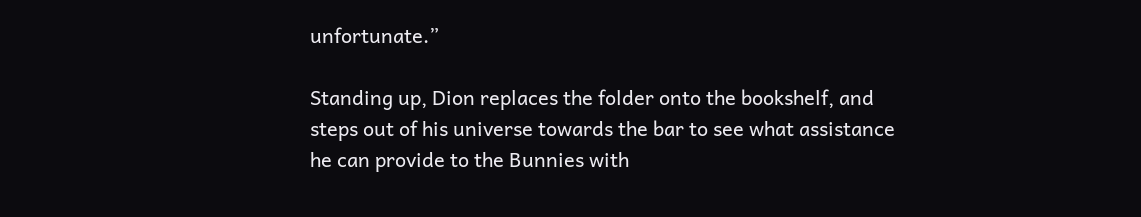unfortunate.”

Standing up, Dion replaces the folder onto the bookshelf, and steps out of his universe towards the bar to see what assistance he can provide to the Bunnies with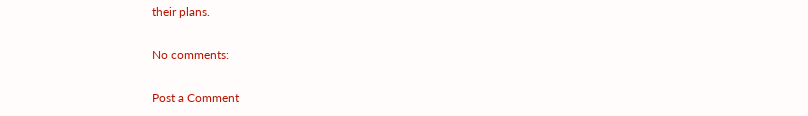their plans.

No comments:

Post a Comment